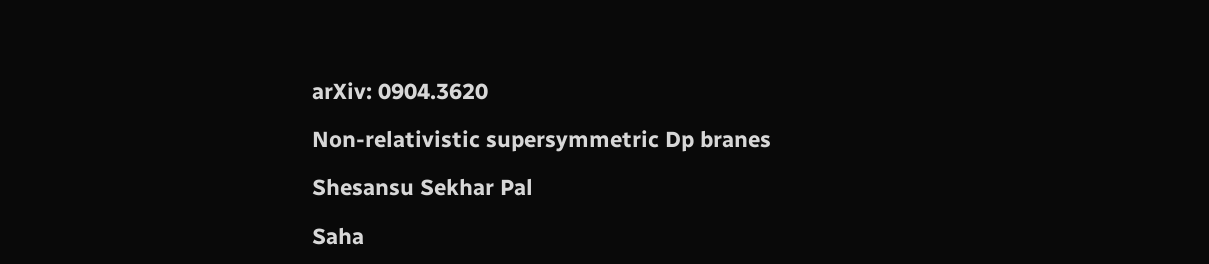arXiv: 0904.3620

Non-relativistic supersymmetric Dp branes

Shesansu Sekhar Pal

Saha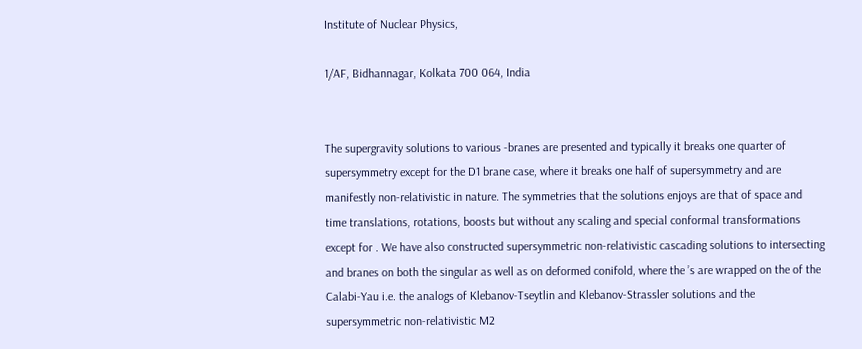Institute of Nuclear Physics,

1/AF, Bidhannagar, Kolkata 700 064, India


The supergravity solutions to various -branes are presented and typically it breaks one quarter of supersymmetry except for the D1 brane case, where it breaks one half of supersymmetry and are manifestly non-relativistic in nature. The symmetries that the solutions enjoys are that of space and time translations, rotations, boosts but without any scaling and special conformal transformations except for . We have also constructed supersymmetric non-relativistic cascading solutions to intersecting and branes on both the singular as well as on deformed conifold, where the ’s are wrapped on the of the Calabi-Yau i.e. the analogs of Klebanov-Tseytlin and Klebanov-Strassler solutions and the supersymmetric non-relativistic M2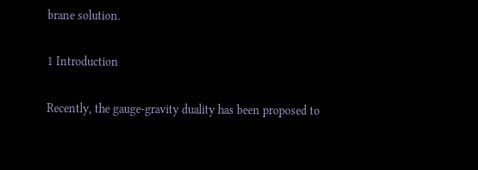brane solution.

1 Introduction

Recently, the gauge-gravity duality has been proposed to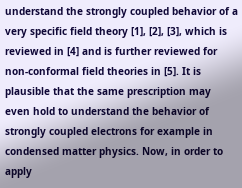understand the strongly coupled behavior of a very specific field theory [1], [2], [3], which is reviewed in [4] and is further reviewed for non-conformal field theories in [5]. It is plausible that the same prescription may even hold to understand the behavior of strongly coupled electrons for example in condensed matter physics. Now, in order to apply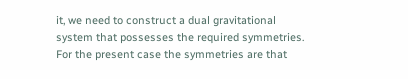it, we need to construct a dual gravitational system that possesses the required symmetries. For the present case the symmetries are that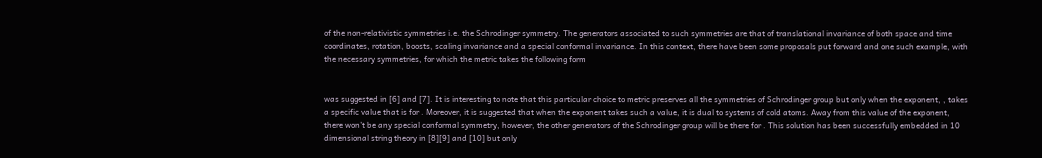of the non-relativistic symmetries i.e. the Schrodinger symmetry. The generators associated to such symmetries are that of translational invariance of both space and time coordinates, rotation, boosts, scaling invariance and a special conformal invariance. In this context, there have been some proposals put forward and one such example, with the necessary symmetries, for which the metric takes the following form


was suggested in [6] and [7]. It is interesting to note that this particular choice to metric preserves all the symmetries of Schrodinger group but only when the exponent, , takes a specific value that is for . Moreover, it is suggested that when the exponent takes such a value, it is dual to systems of cold atoms. Away from this value of the exponent, there won’t be any special conformal symmetry, however, the other generators of the Schrodinger group will be there for . This solution has been successfully embedded in 10 dimensional string theory in [8][9] and [10] but only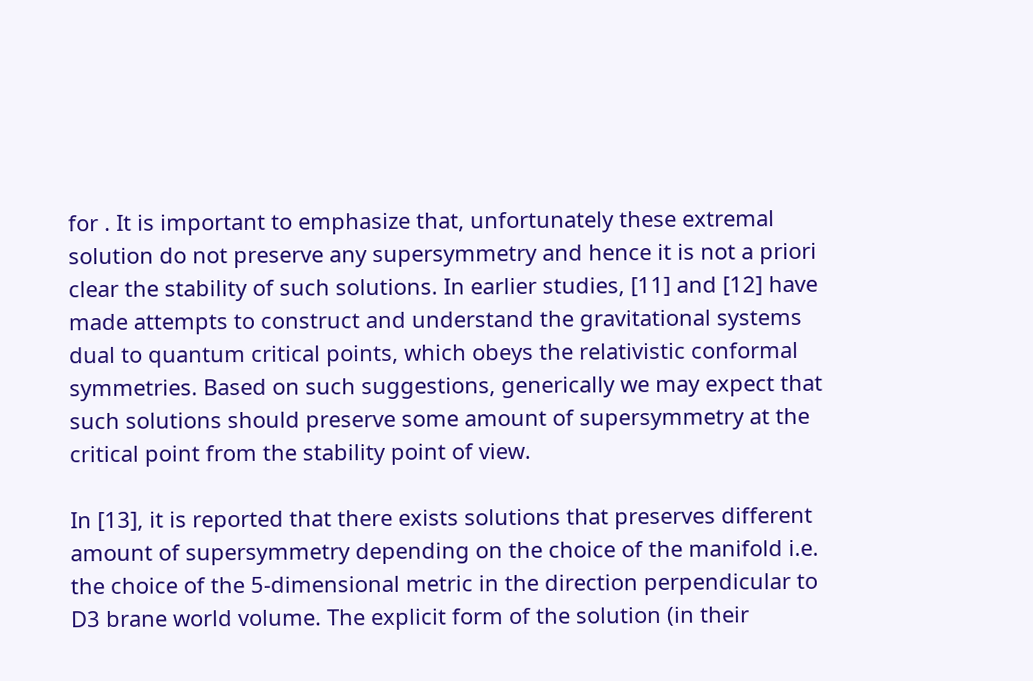for . It is important to emphasize that, unfortunately these extremal solution do not preserve any supersymmetry and hence it is not a priori clear the stability of such solutions. In earlier studies, [11] and [12] have made attempts to construct and understand the gravitational systems dual to quantum critical points, which obeys the relativistic conformal symmetries. Based on such suggestions, generically we may expect that such solutions should preserve some amount of supersymmetry at the critical point from the stability point of view.

In [13], it is reported that there exists solutions that preserves different amount of supersymmetry depending on the choice of the manifold i.e. the choice of the 5-dimensional metric in the direction perpendicular to D3 brane world volume. The explicit form of the solution (in their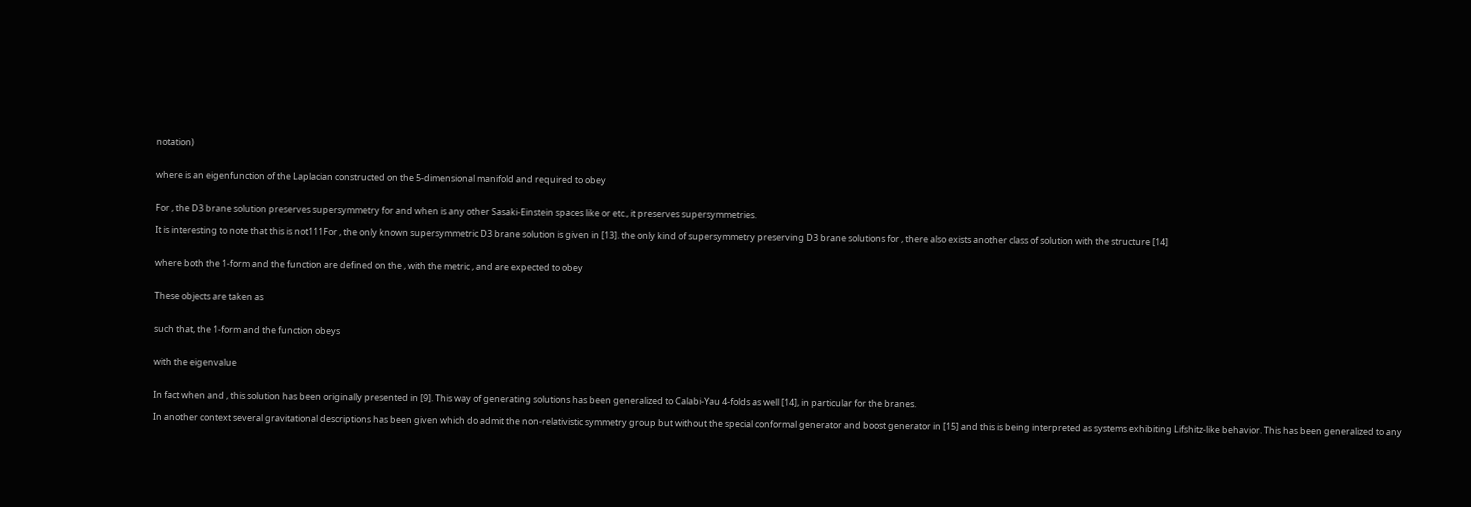notation)


where is an eigenfunction of the Laplacian constructed on the 5-dimensional manifold and required to obey


For , the D3 brane solution preserves supersymmetry for and when is any other Sasaki-Einstein spaces like or etc., it preserves supersymmetries.

It is interesting to note that this is not111For , the only known supersymmetric D3 brane solution is given in [13]. the only kind of supersymmetry preserving D3 brane solutions for , there also exists another class of solution with the structure [14]


where both the 1-form and the function are defined on the , with the metric , and are expected to obey


These objects are taken as


such that, the 1-form and the function obeys


with the eigenvalue


In fact when and , this solution has been originally presented in [9]. This way of generating solutions has been generalized to Calabi-Yau 4-folds as well [14], in particular for the branes.

In another context several gravitational descriptions has been given which do admit the non-relativistic symmetry group but without the special conformal generator and boost generator in [15] and this is being interpreted as systems exhibiting Lifshitz-like behavior. This has been generalized to any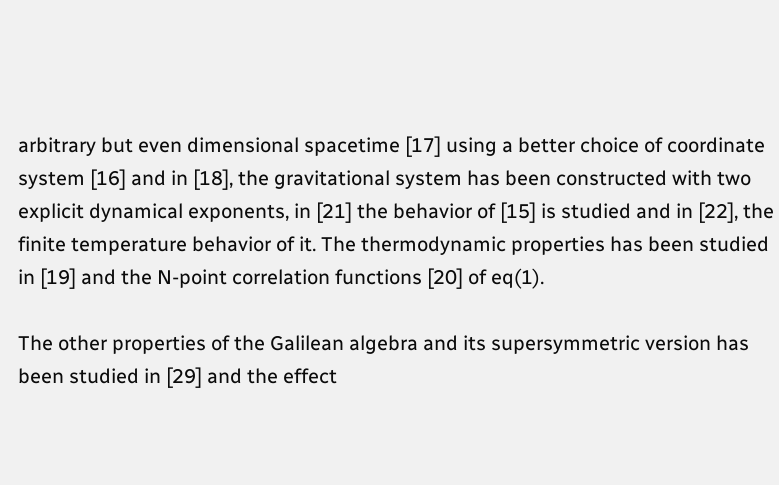arbitrary but even dimensional spacetime [17] using a better choice of coordinate system [16] and in [18], the gravitational system has been constructed with two explicit dynamical exponents, in [21] the behavior of [15] is studied and in [22], the finite temperature behavior of it. The thermodynamic properties has been studied in [19] and the N-point correlation functions [20] of eq(1).

The other properties of the Galilean algebra and its supersymmetric version has been studied in [29] and the effect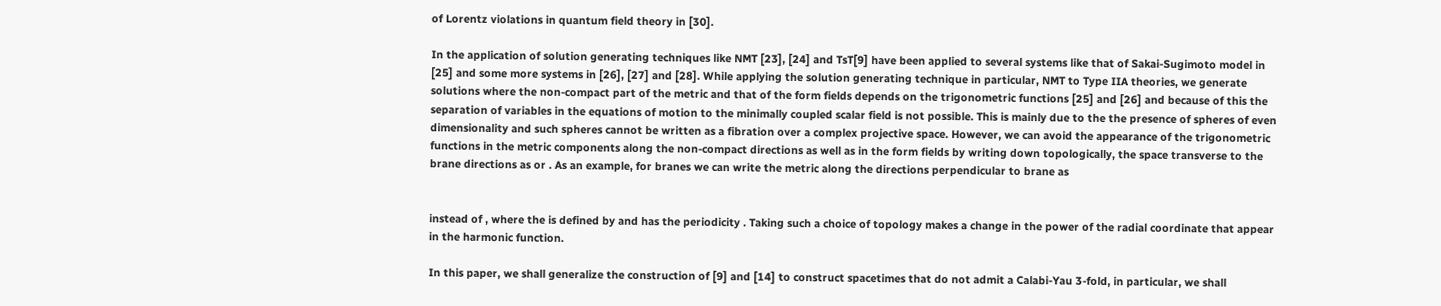of Lorentz violations in quantum field theory in [30].

In the application of solution generating techniques like NMT [23], [24] and TsT[9] have been applied to several systems like that of Sakai-Sugimoto model in [25] and some more systems in [26], [27] and [28]. While applying the solution generating technique in particular, NMT to Type IIA theories, we generate solutions where the non-compact part of the metric and that of the form fields depends on the trigonometric functions [25] and [26] and because of this the separation of variables in the equations of motion to the minimally coupled scalar field is not possible. This is mainly due to the the presence of spheres of even dimensionality and such spheres cannot be written as a fibration over a complex projective space. However, we can avoid the appearance of the trigonometric functions in the metric components along the non-compact directions as well as in the form fields by writing down topologically, the space transverse to the brane directions as or . As an example, for branes we can write the metric along the directions perpendicular to brane as


instead of , where the is defined by and has the periodicity . Taking such a choice of topology makes a change in the power of the radial coordinate that appear in the harmonic function.

In this paper, we shall generalize the construction of [9] and [14] to construct spacetimes that do not admit a Calabi-Yau 3-fold, in particular, we shall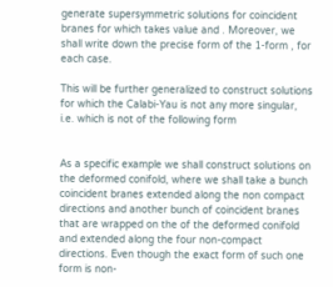generate supersymmetric solutions for coincident branes for which takes value and . Moreover, we shall write down the precise form of the 1-form , for each case.

This will be further generalized to construct solutions for which the Calabi-Yau is not any more singular, i.e. which is not of the following form


As a specific example we shall construct solutions on the deformed conifold, where we shall take a bunch coincident branes extended along the non compact directions and another bunch of coincident branes that are wrapped on the of the deformed conifold and extended along the four non-compact directions. Even though the exact form of such one form is non-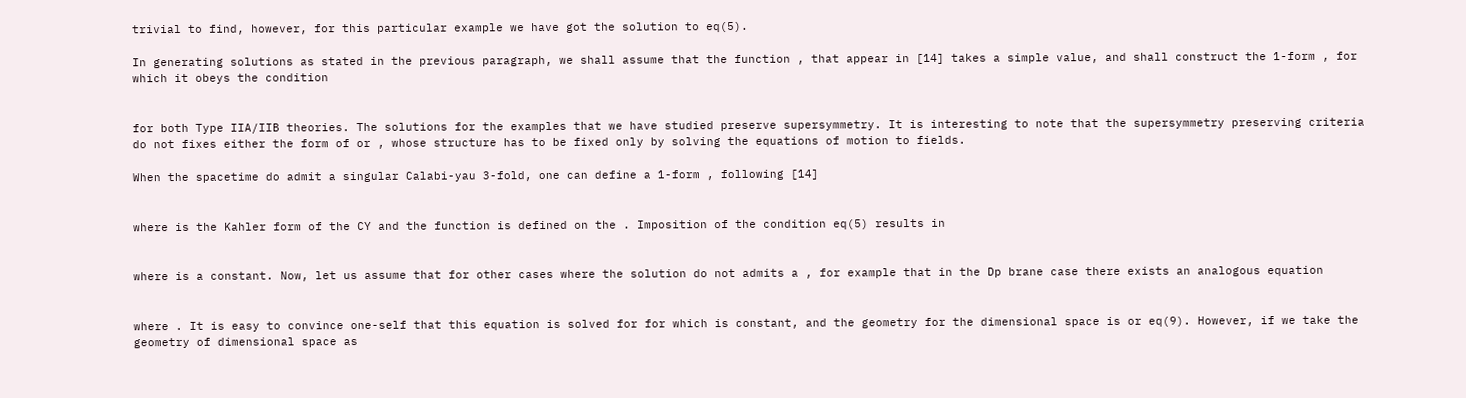trivial to find, however, for this particular example we have got the solution to eq(5).

In generating solutions as stated in the previous paragraph, we shall assume that the function , that appear in [14] takes a simple value, and shall construct the 1-form , for which it obeys the condition


for both Type IIA/IIB theories. The solutions for the examples that we have studied preserve supersymmetry. It is interesting to note that the supersymmetry preserving criteria do not fixes either the form of or , whose structure has to be fixed only by solving the equations of motion to fields.

When the spacetime do admit a singular Calabi-yau 3-fold, one can define a 1-form , following [14]


where is the Kahler form of the CY and the function is defined on the . Imposition of the condition eq(5) results in


where is a constant. Now, let us assume that for other cases where the solution do not admits a , for example that in the Dp brane case there exists an analogous equation


where . It is easy to convince one-self that this equation is solved for for which is constant, and the geometry for the dimensional space is or eq(9). However, if we take the geometry of dimensional space as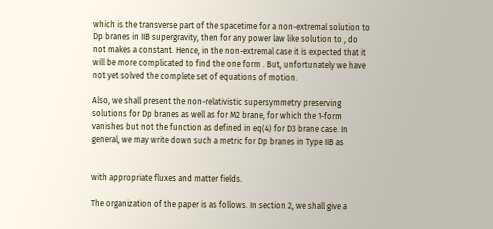which is the transverse part of the spacetime for a non-extremal solution to Dp branes in IIB supergravity, then for any power law like solution to , do not makes a constant. Hence, in the non-extremal case it is expected that it will be more complicated to find the one form . But, unfortunately we have not yet solved the complete set of equations of motion.

Also, we shall present the non-relativistic supersymmetry preserving solutions for Dp branes as well as for M2 brane, for which the 1-form vanishes but not the function as defined in eq(4) for D3 brane case. In general, we may write down such a metric for Dp branes in Type IIB as


with appropriate fluxes and matter fields.

The organization of the paper is as follows. In section 2, we shall give a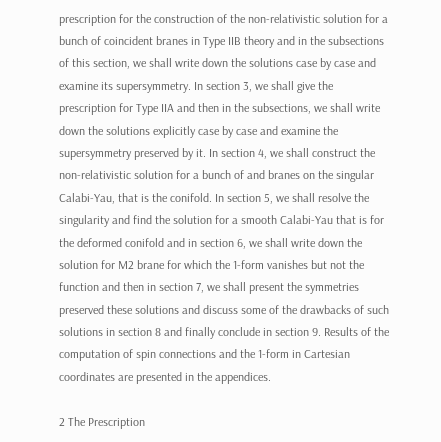prescription for the construction of the non-relativistic solution for a bunch of coincident branes in Type IIB theory and in the subsections of this section, we shall write down the solutions case by case and examine its supersymmetry. In section 3, we shall give the prescription for Type IIA and then in the subsections, we shall write down the solutions explicitly case by case and examine the supersymmetry preserved by it. In section 4, we shall construct the non-relativistic solution for a bunch of and branes on the singular Calabi-Yau, that is the conifold. In section 5, we shall resolve the singularity and find the solution for a smooth Calabi-Yau that is for the deformed conifold and in section 6, we shall write down the solution for M2 brane for which the 1-form vanishes but not the function and then in section 7, we shall present the symmetries preserved these solutions and discuss some of the drawbacks of such solutions in section 8 and finally conclude in section 9. Results of the computation of spin connections and the 1-form in Cartesian coordinates are presented in the appendices.

2 The Prescription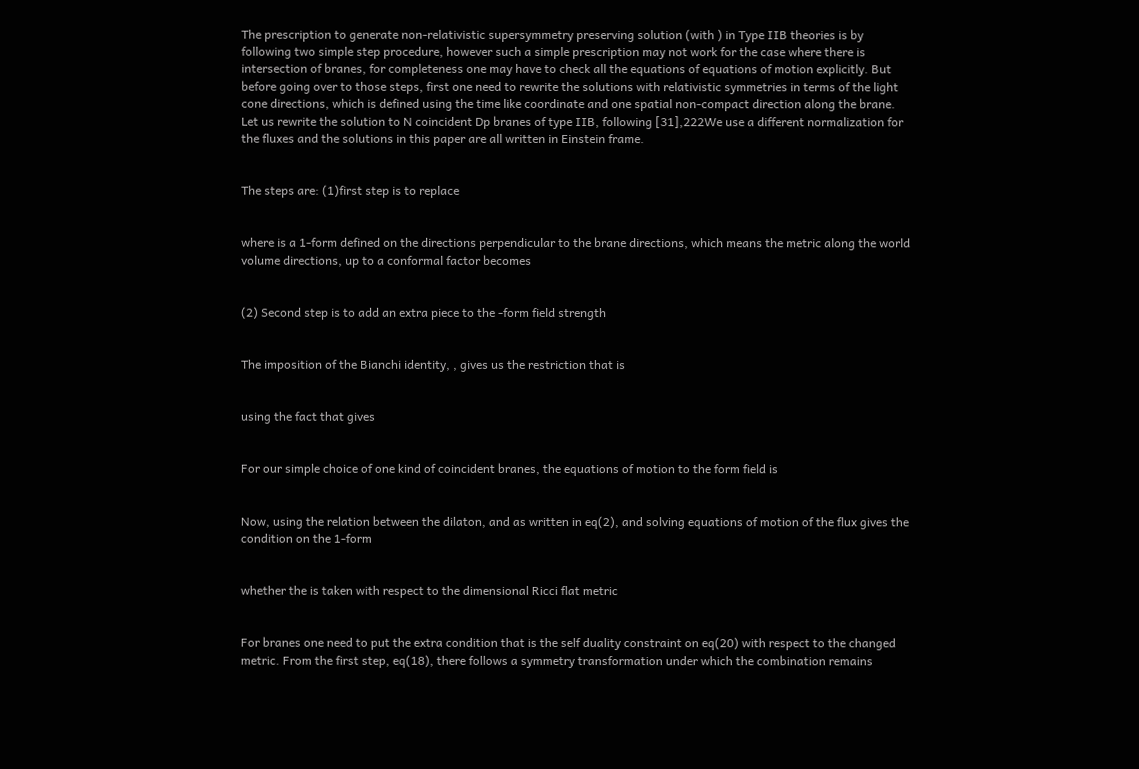The prescription to generate non-relativistic supersymmetry preserving solution (with ) in Type IIB theories is by following two simple step procedure, however such a simple prescription may not work for the case where there is intersection of branes, for completeness one may have to check all the equations of equations of motion explicitly. But before going over to those steps, first one need to rewrite the solutions with relativistic symmetries in terms of the light cone directions, which is defined using the time like coordinate and one spatial non-compact direction along the brane. Let us rewrite the solution to N coincident Dp branes of type IIB, following [31],222We use a different normalization for the fluxes and the solutions in this paper are all written in Einstein frame.


The steps are: (1)first step is to replace


where is a 1-form defined on the directions perpendicular to the brane directions, which means the metric along the world volume directions, up to a conformal factor becomes


(2) Second step is to add an extra piece to the -form field strength


The imposition of the Bianchi identity, , gives us the restriction that is


using the fact that gives


For our simple choice of one kind of coincident branes, the equations of motion to the form field is


Now, using the relation between the dilaton, and as written in eq(2), and solving equations of motion of the flux gives the condition on the 1-form


whether the is taken with respect to the dimensional Ricci flat metric


For branes one need to put the extra condition that is the self duality constraint on eq(20) with respect to the changed metric. From the first step, eq(18), there follows a symmetry transformation under which the combination remains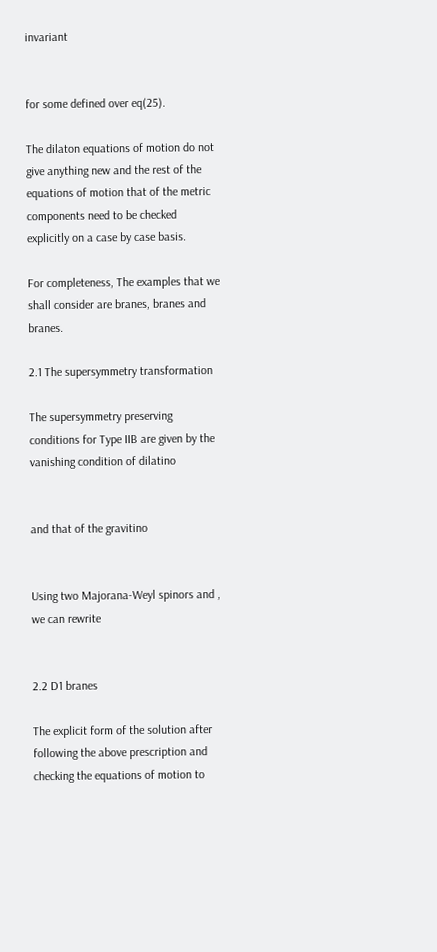invariant


for some defined over eq(25).

The dilaton equations of motion do not give anything new and the rest of the equations of motion that of the metric components need to be checked explicitly on a case by case basis.

For completeness, The examples that we shall consider are branes, branes and branes.

2.1 The supersymmetry transformation

The supersymmetry preserving conditions for Type IIB are given by the vanishing condition of dilatino


and that of the gravitino


Using two Majorana-Weyl spinors and , we can rewrite


2.2 D1 branes

The explicit form of the solution after following the above prescription and checking the equations of motion to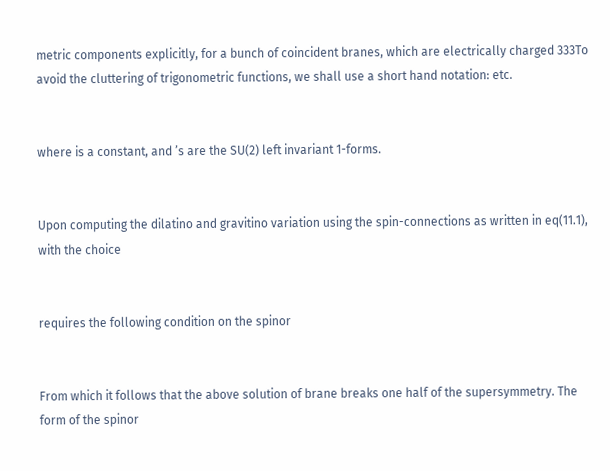metric components explicitly, for a bunch of coincident branes, which are electrically charged 333To avoid the cluttering of trigonometric functions, we shall use a short hand notation: etc.


where is a constant, and ’s are the SU(2) left invariant 1-forms.


Upon computing the dilatino and gravitino variation using the spin-connections as written in eq(11.1), with the choice


requires the following condition on the spinor


From which it follows that the above solution of brane breaks one half of the supersymmetry. The form of the spinor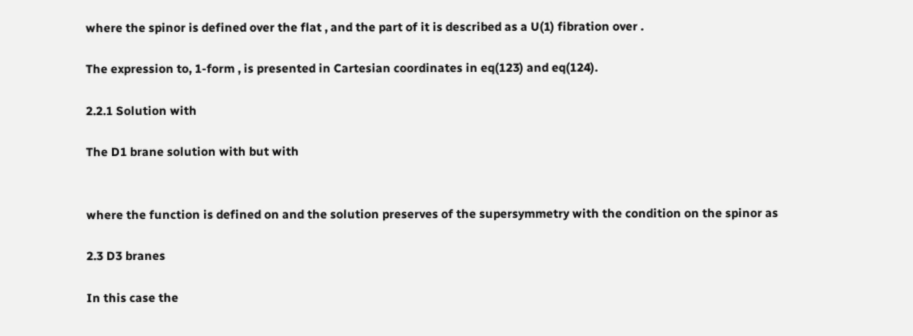where the spinor is defined over the flat , and the part of it is described as a U(1) fibration over .

The expression to, 1-form , is presented in Cartesian coordinates in eq(123) and eq(124).

2.2.1 Solution with

The D1 brane solution with but with


where the function is defined on and the solution preserves of the supersymmetry with the condition on the spinor as

2.3 D3 branes

In this case the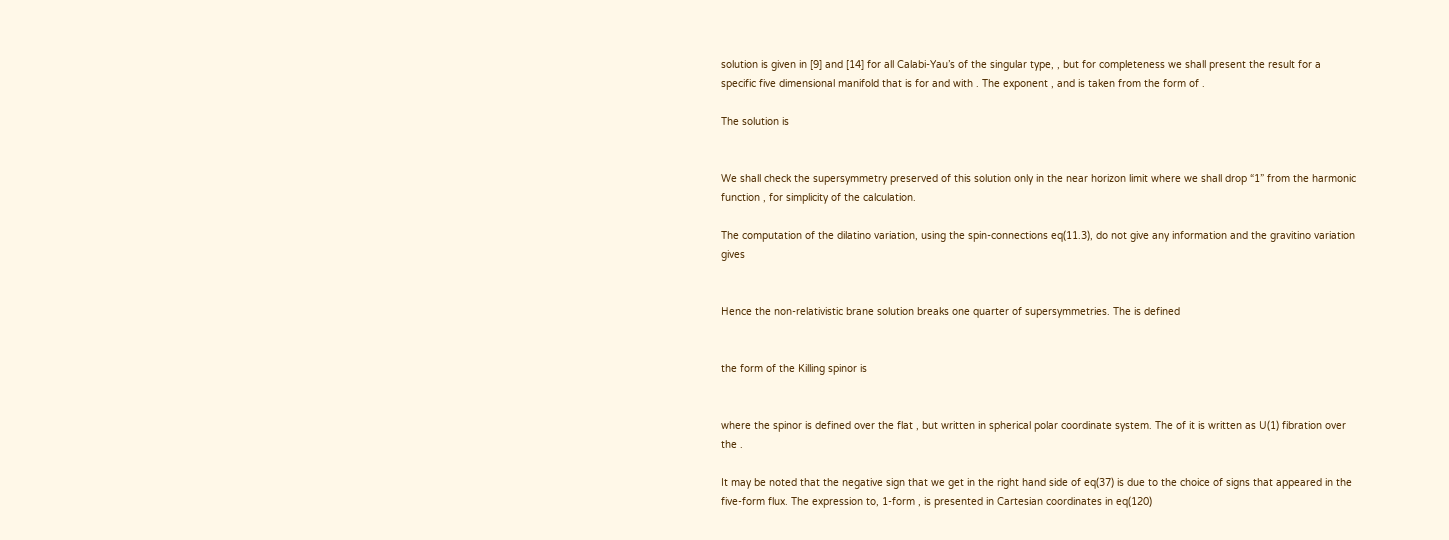solution is given in [9] and [14] for all Calabi-Yau’s of the singular type, , but for completeness we shall present the result for a specific five dimensional manifold that is for and with . The exponent , and is taken from the form of .

The solution is


We shall check the supersymmetry preserved of this solution only in the near horizon limit where we shall drop “1” from the harmonic function , for simplicity of the calculation.

The computation of the dilatino variation, using the spin-connections eq(11.3), do not give any information and the gravitino variation gives


Hence the non-relativistic brane solution breaks one quarter of supersymmetries. The is defined


the form of the Killing spinor is


where the spinor is defined over the flat , but written in spherical polar coordinate system. The of it is written as U(1) fibration over the .

It may be noted that the negative sign that we get in the right hand side of eq(37) is due to the choice of signs that appeared in the five-form flux. The expression to, 1-form , is presented in Cartesian coordinates in eq(120)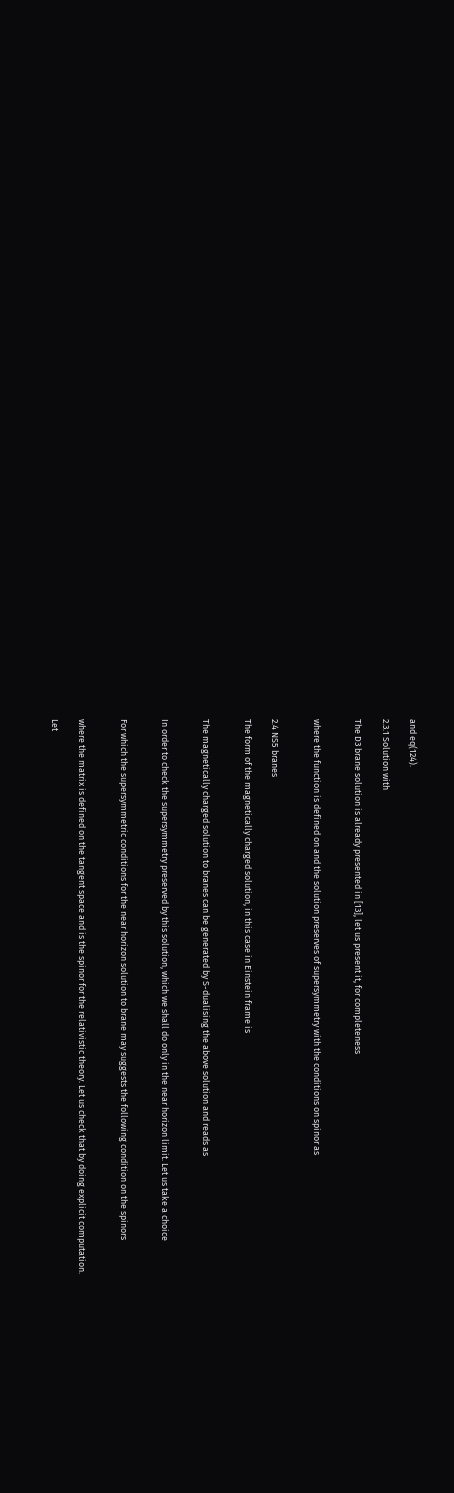and eq(124).

2.3.1 Solution with

The D3 brane solution is already presented in [13], let us present it, for completeness


where the function is defined on and the solution preserves of supersymmetry with the conditions on spinor as


2.4 NS5 branes

The form of the magnetically charged solution, in this case in Einstein frame is


The magnetically charged solution to branes can be generated by S-dualising the above solution and reads as


In order to check the supersymmetry preserved by this solution, which we shall do only in the near horizon limit. Let us take a choice


For which the supersymmetric conditions for the near horizon solution to brane may suggests the following condition on the spinors


where the matrix is defined on the tangent space and is the spinor for the relativistic theory. Let us check that by doing explicit computation.

Let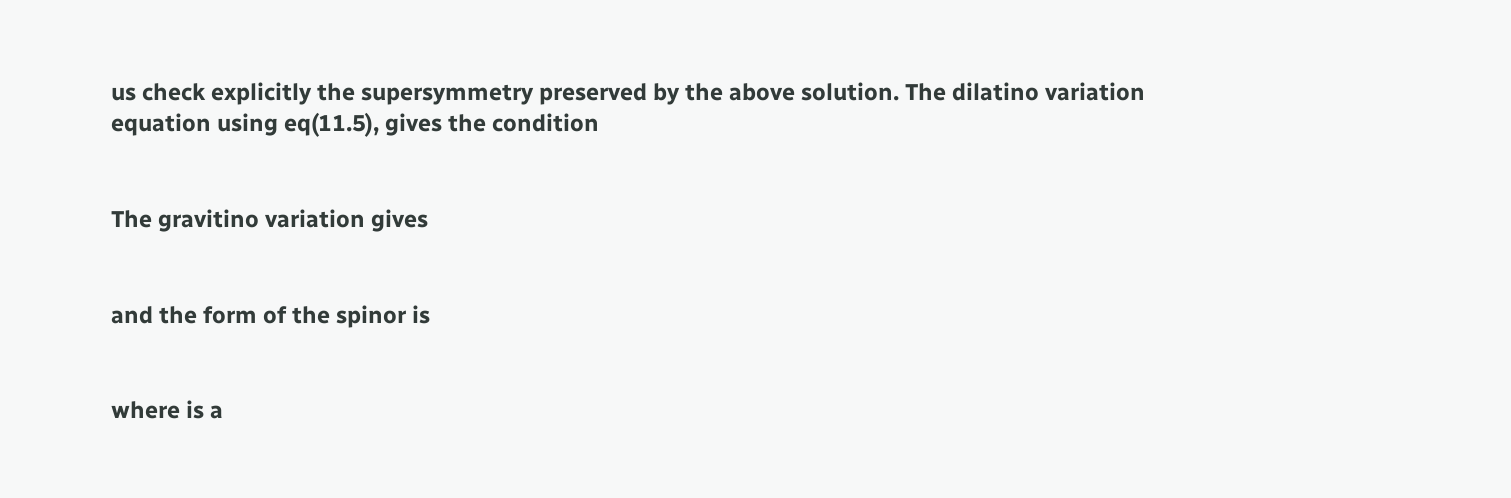us check explicitly the supersymmetry preserved by the above solution. The dilatino variation equation using eq(11.5), gives the condition


The gravitino variation gives


and the form of the spinor is


where is a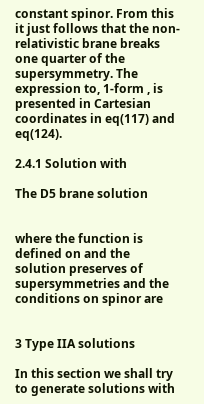constant spinor. From this it just follows that the non-relativistic brane breaks one quarter of the supersymmetry. The expression to, 1-form , is presented in Cartesian coordinates in eq(117) and eq(124).

2.4.1 Solution with

The D5 brane solution


where the function is defined on and the solution preserves of supersymmetries and the conditions on spinor are


3 Type IIA solutions

In this section we shall try to generate solutions with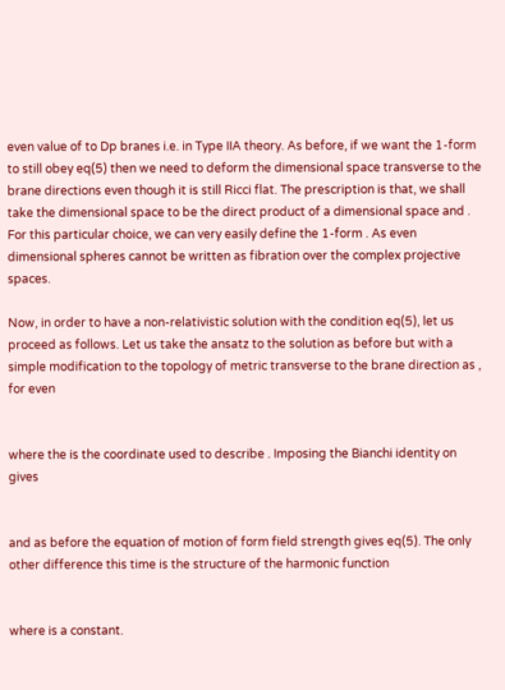even value of to Dp branes i.e. in Type IIA theory. As before, if we want the 1-form to still obey eq(5) then we need to deform the dimensional space transverse to the brane directions even though it is still Ricci flat. The prescription is that, we shall take the dimensional space to be the direct product of a dimensional space and . For this particular choice, we can very easily define the 1-form . As even dimensional spheres cannot be written as fibration over the complex projective spaces.

Now, in order to have a non-relativistic solution with the condition eq(5), let us proceed as follows. Let us take the ansatz to the solution as before but with a simple modification to the topology of metric transverse to the brane direction as , for even


where the is the coordinate used to describe . Imposing the Bianchi identity on gives


and as before the equation of motion of form field strength gives eq(5). The only other difference this time is the structure of the harmonic function


where is a constant.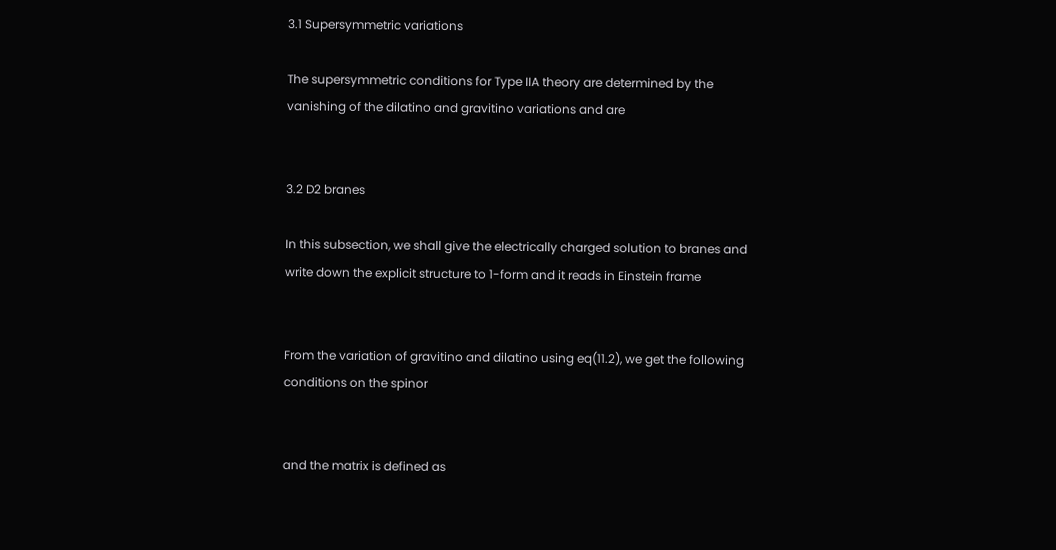3.1 Supersymmetric variations

The supersymmetric conditions for Type IIA theory are determined by the vanishing of the dilatino and gravitino variations and are


3.2 D2 branes

In this subsection, we shall give the electrically charged solution to branes and write down the explicit structure to 1-form and it reads in Einstein frame


From the variation of gravitino and dilatino using eq(11.2), we get the following conditions on the spinor


and the matrix is defined as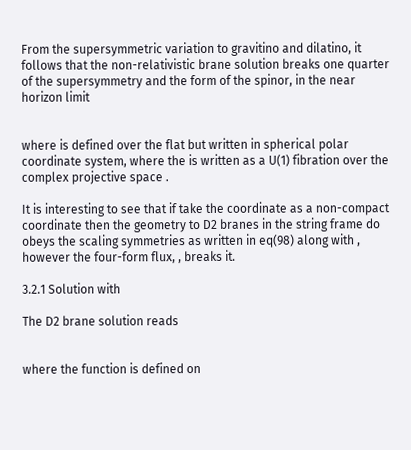From the supersymmetric variation to gravitino and dilatino, it follows that the non-relativistic brane solution breaks one quarter of the supersymmetry and the form of the spinor, in the near horizon limit


where is defined over the flat but written in spherical polar coordinate system, where the is written as a U(1) fibration over the complex projective space .

It is interesting to see that if take the coordinate as a non-compact coordinate then the geometry to D2 branes in the string frame do obeys the scaling symmetries as written in eq(98) along with , however the four-form flux, , breaks it.

3.2.1 Solution with

The D2 brane solution reads


where the function is defined on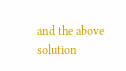and the above solution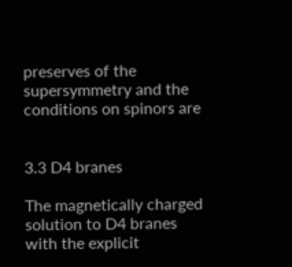preserves of the supersymmetry and the conditions on spinors are


3.3 D4 branes

The magnetically charged solution to D4 branes with the explicit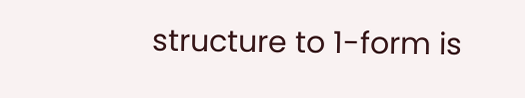structure to 1-form is